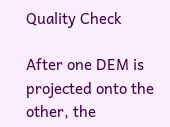Quality Check

After one DEM is projected onto the other, the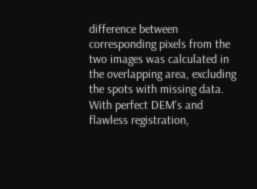difference between corresponding pixels from the two images was calculated in the overlapping area, excluding the spots with missing data.  With perfect DEM's and flawless registration,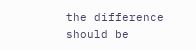the difference should be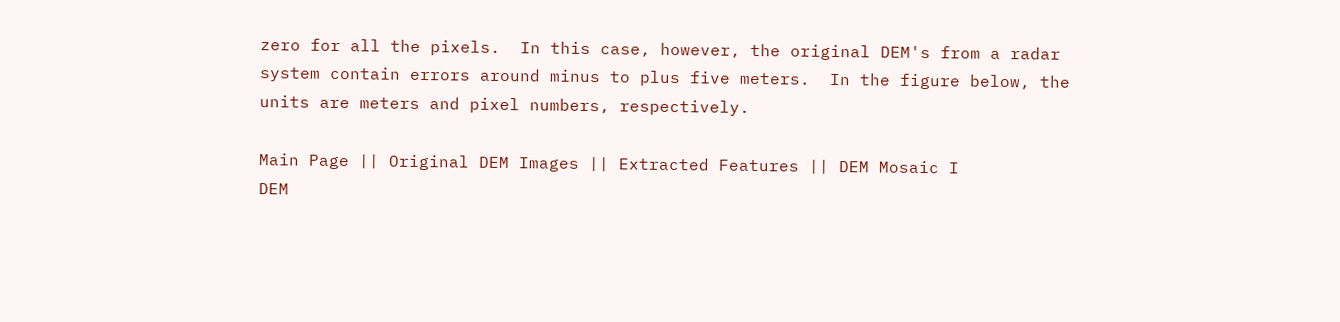zero for all the pixels.  In this case, however, the original DEM's from a radar system contain errors around minus to plus five meters.  In the figure below, the units are meters and pixel numbers, respectively.

Main Page || Original DEM Images || Extracted Features || DEM Mosaic I
DEM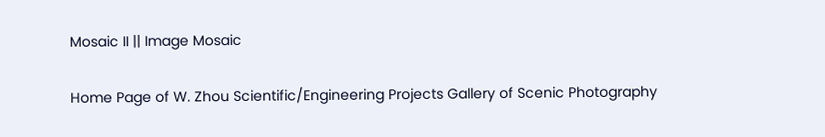Mosaic II || Image Mosaic

Home Page of W. Zhou Scientific/Engineering Projects Gallery of Scenic Photography